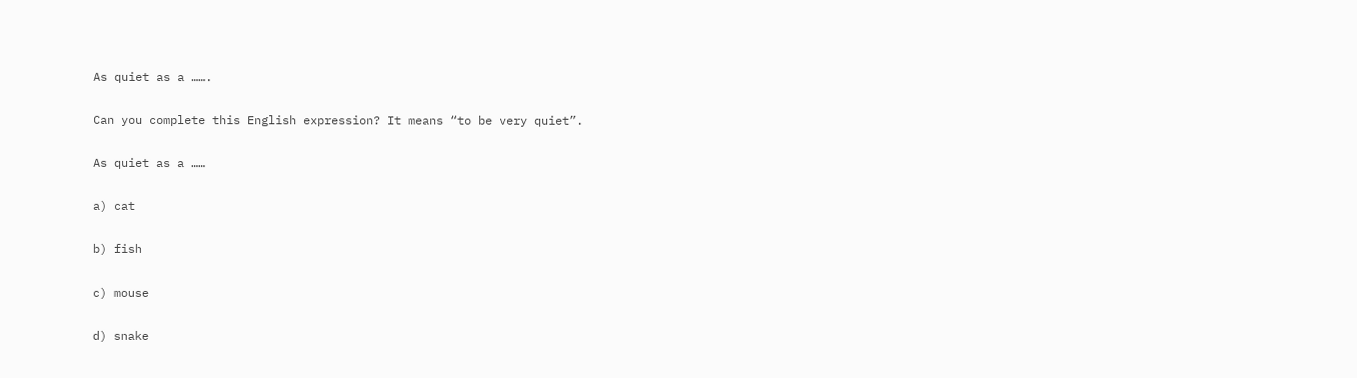As quiet as a …….

Can you complete this English expression? It means “to be very quiet”.

As quiet as a ……

a) cat

b) fish

c) mouse

d) snake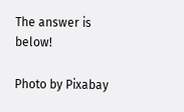The answer is below!

Photo by Pixabay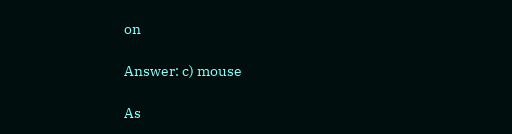on

Answer: c) mouse

As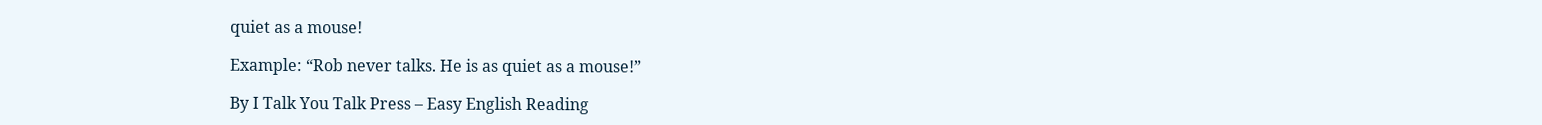quiet as a mouse!

Example: “Rob never talks. He is as quiet as a mouse!”

By I Talk You Talk Press – Easy English Reading